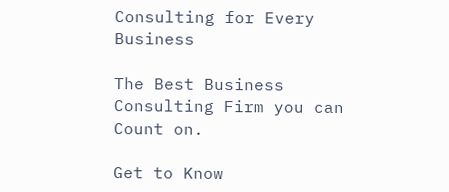Consulting for Every Business

The Best Business Consulting Firm you can Count on.

Get to Know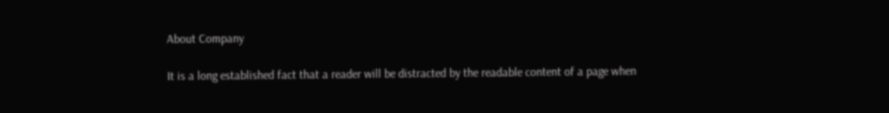About Company

It is a long established fact that a reader will be distracted by the readable content of a page when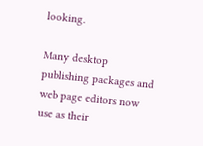looking.

Many desktop publishing packages and web page editors now use as their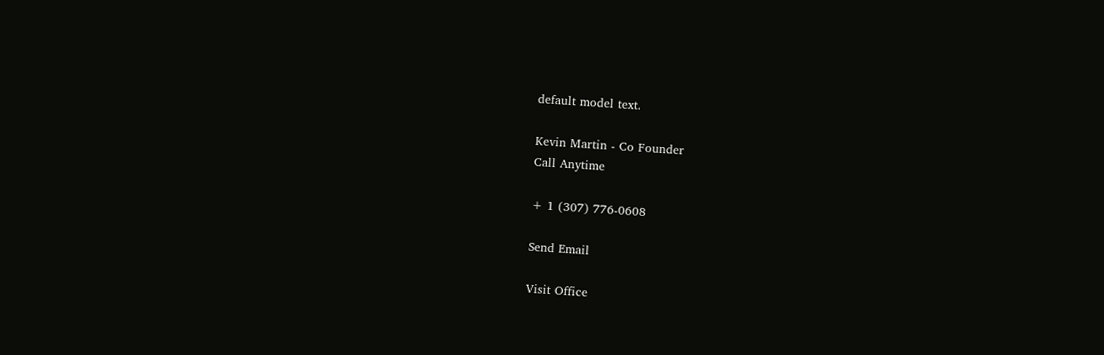default model text.

Kevin Martin - Co Founder
Call Anytime

+ 1 (307) 776-0608

Send Email

Visit Office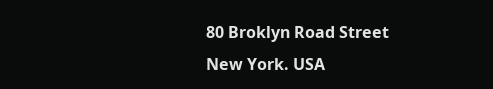80 Broklyn Road Street New York. USA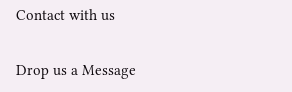Contact with us

Drop us a Message